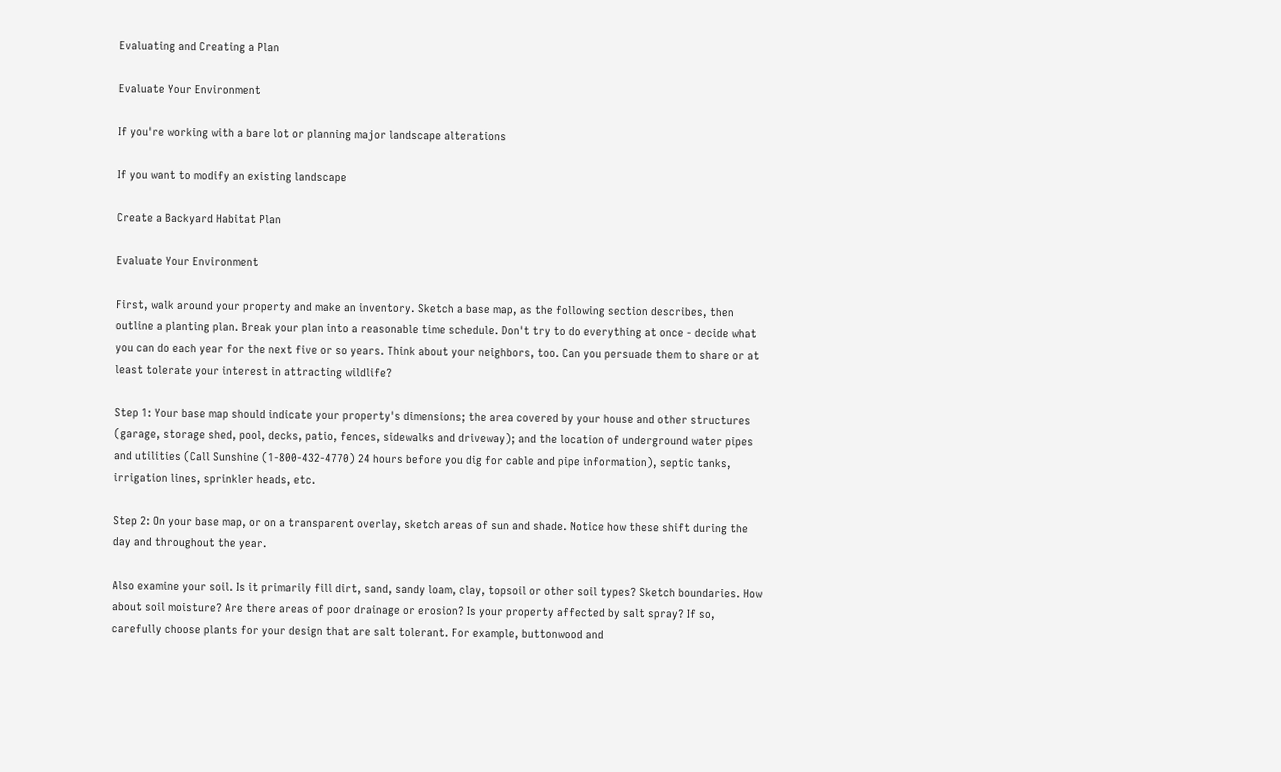Evaluating and Creating a Plan

Evaluate Your Environment

If you're working with a bare lot or planning major landscape alterations

If you want to modify an existing landscape

Create a Backyard Habitat Plan

Evaluate Your Environment

First, walk around your property and make an inventory. Sketch a base map, as the following section describes, then outline a planting plan. Break your plan into a reasonable time schedule. Don't try to do everything at once - decide what you can do each year for the next five or so years. Think about your neighbors, too. Can you persuade them to share or at least tolerate your interest in attracting wildlife?

Step 1: Your base map should indicate your property's dimensions; the area covered by your house and other structures (garage, storage shed, pool, decks, patio, fences, sidewalks and driveway); and the location of underground water pipes and utilities (Call Sunshine (1-800-432-4770) 24 hours before you dig for cable and pipe information), septic tanks, irrigation lines, sprinkler heads, etc.

Step 2: On your base map, or on a transparent overlay, sketch areas of sun and shade. Notice how these shift during the day and throughout the year.

Also examine your soil. Is it primarily fill dirt, sand, sandy loam, clay, topsoil or other soil types? Sketch boundaries. How about soil moisture? Are there areas of poor drainage or erosion? Is your property affected by salt spray? If so, carefully choose plants for your design that are salt tolerant. For example, buttonwood and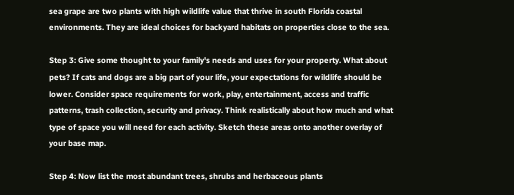sea grape are two plants with high wildlife value that thrive in south Florida coastal environments. They are ideal choices for backyard habitats on properties close to the sea.

Step 3: Give some thought to your family's needs and uses for your property. What about pets? If cats and dogs are a big part of your life, your expectations for wildlife should be lower. Consider space requirements for work, play, entertainment, access and traffic patterns, trash collection, security and privacy. Think realistically about how much and what type of space you will need for each activity. Sketch these areas onto another overlay of your base map.

Step 4: Now list the most abundant trees, shrubs and herbaceous plants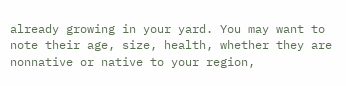already growing in your yard. You may want to note their age, size, health, whether they are nonnative or native to your region,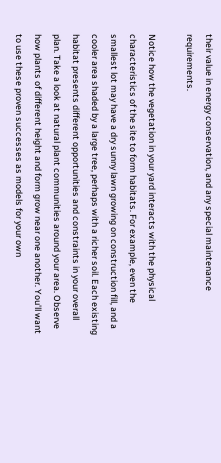their value in energy conservation, and any special maintenance requirements.

Notice how the vegetation in your yard interacts with the physical characteristics of the site to form habitats. For example, even the smallest lot may have a dry sunny lawn growing on construction fill, and a cooler area shaded by a large tree, perhaps with a richer soil. Each existing habitat presents different opportunities and constraints in your overall plan. Take a look at natural plant communities around your area. Observe how plants of different height and form grow near one another. You'll want to use these proven successes as models for your own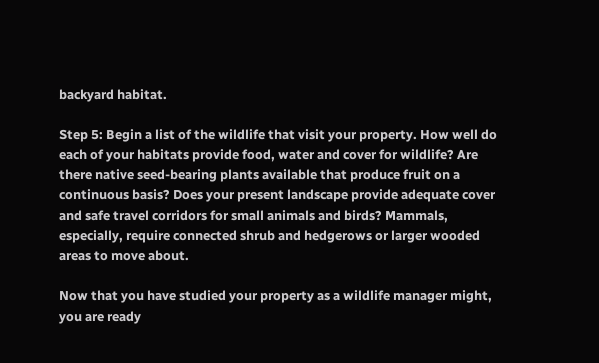backyard habitat.

Step 5: Begin a list of the wildlife that visit your property. How well do each of your habitats provide food, water and cover for wildlife? Are there native seed-bearing plants available that produce fruit on a continuous basis? Does your present landscape provide adequate cover and safe travel corridors for small animals and birds? Mammals, especially, require connected shrub and hedgerows or larger wooded areas to move about.

Now that you have studied your property as a wildlife manager might, you are ready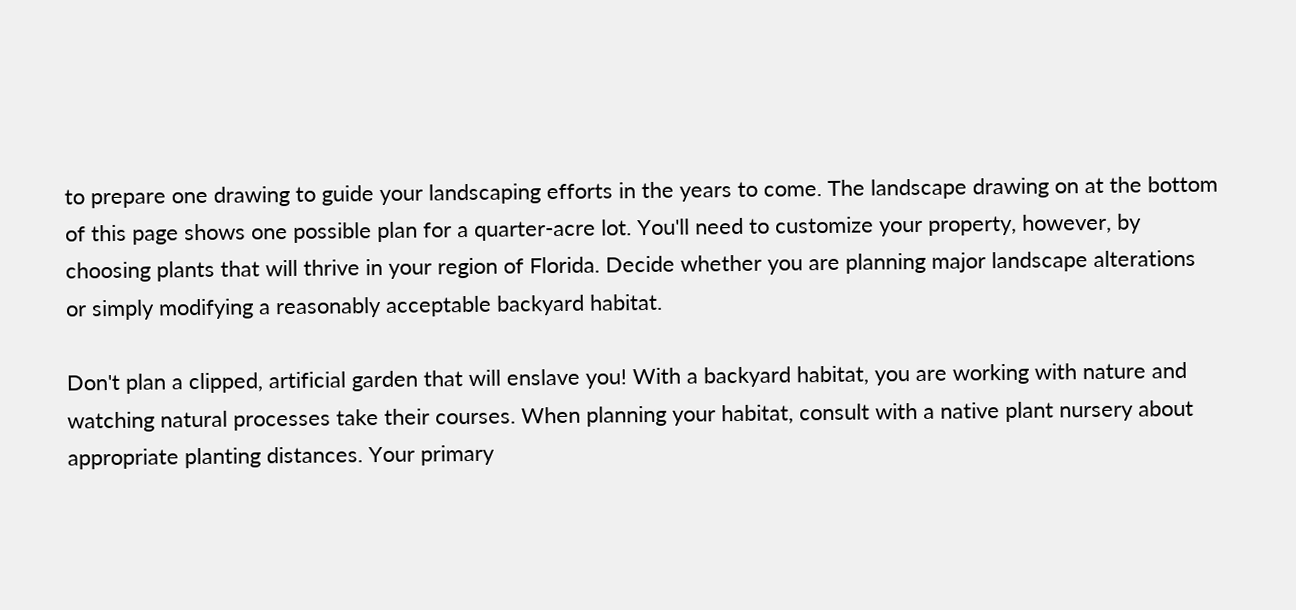to prepare one drawing to guide your landscaping efforts in the years to come. The landscape drawing on at the bottom of this page shows one possible plan for a quarter-acre lot. You'll need to customize your property, however, by choosing plants that will thrive in your region of Florida. Decide whether you are planning major landscape alterations or simply modifying a reasonably acceptable backyard habitat.

Don't plan a clipped, artificial garden that will enslave you! With a backyard habitat, you are working with nature and watching natural processes take their courses. When planning your habitat, consult with a native plant nursery about appropriate planting distances. Your primary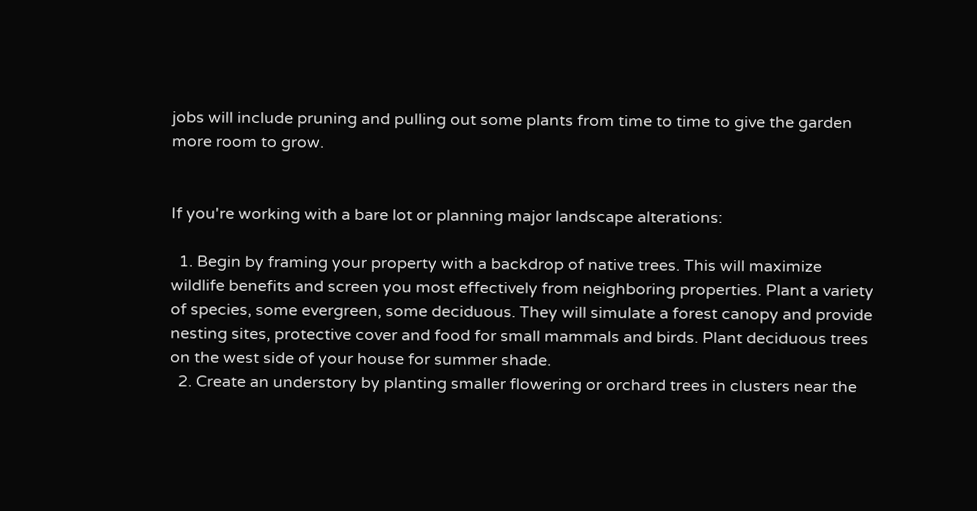jobs will include pruning and pulling out some plants from time to time to give the garden more room to grow.


If you're working with a bare lot or planning major landscape alterations:

  1. Begin by framing your property with a backdrop of native trees. This will maximize wildlife benefits and screen you most effectively from neighboring properties. Plant a variety of species, some evergreen, some deciduous. They will simulate a forest canopy and provide nesting sites, protective cover and food for small mammals and birds. Plant deciduous trees on the west side of your house for summer shade.
  2. Create an understory by planting smaller flowering or orchard trees in clusters near the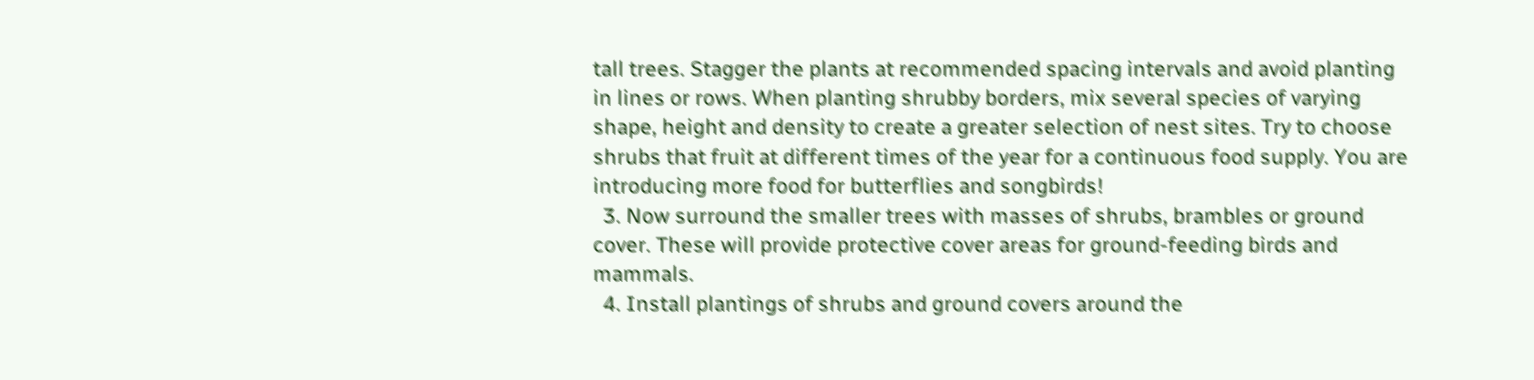tall trees. Stagger the plants at recommended spacing intervals and avoid planting in lines or rows. When planting shrubby borders, mix several species of varying shape, height and density to create a greater selection of nest sites. Try to choose shrubs that fruit at different times of the year for a continuous food supply. You are introducing more food for butterflies and songbirds!
  3. Now surround the smaller trees with masses of shrubs, brambles or ground cover. These will provide protective cover areas for ground-feeding birds and mammals.
  4. Install plantings of shrubs and ground covers around the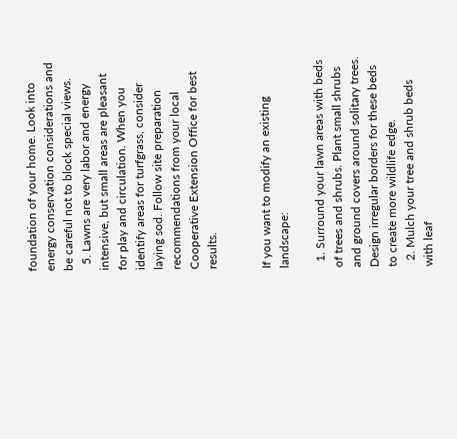foundation of your home. Look into energy conservation considerations and be careful not to block special views.
  5. Lawns are very labor and energy intensive, but small areas are pleasant for play and circulation. When you identify areas for turfgrass, consider laying sod. Follow site preparation recommendations from your local Cooperative Extension Office for best results.


If you want to modify an existing landscape:

  1. Surround your lawn areas with beds of trees and shrubs. Plant small shrubs and ground covers around solitary trees. Design irregular borders for these beds to create more wildlife edge.
  2. Mulch your tree and shrub beds with leaf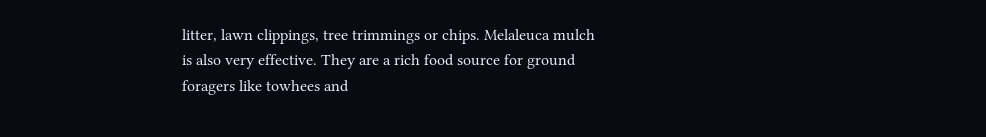litter, lawn clippings, tree trimmings or chips. Melaleuca mulch is also very effective. They are a rich food source for ground foragers like towhees and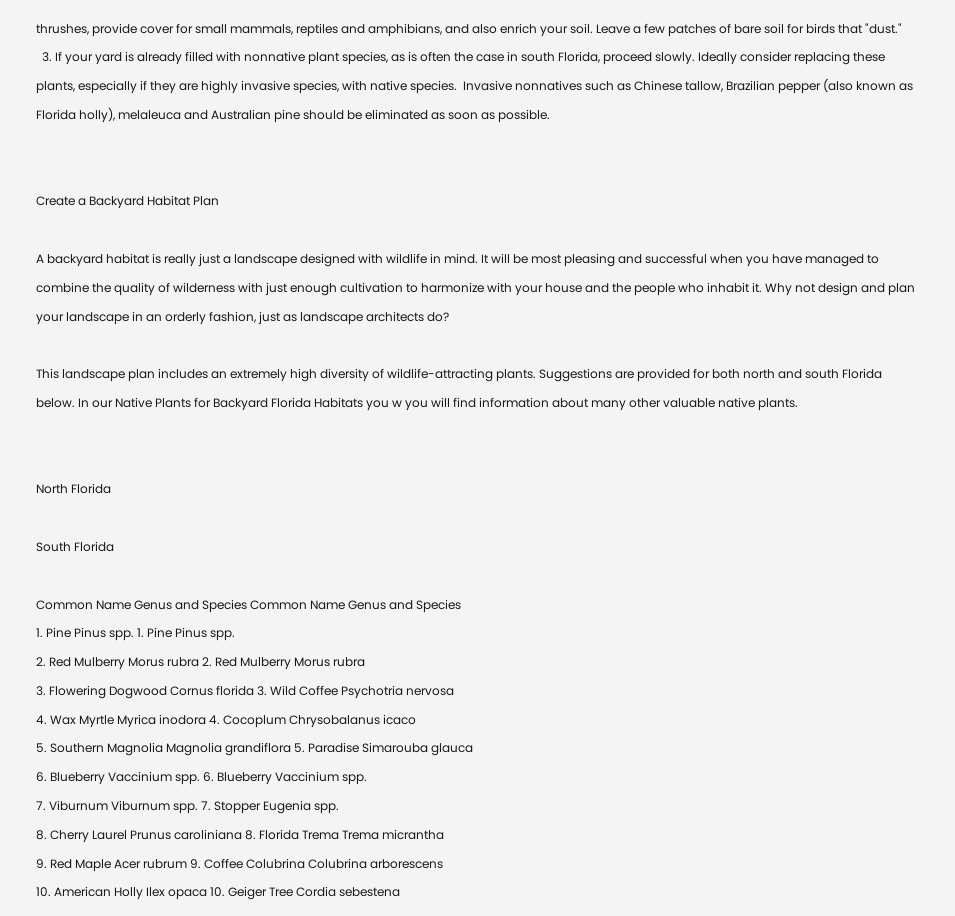thrushes, provide cover for small mammals, reptiles and amphibians, and also enrich your soil. Leave a few patches of bare soil for birds that "dust."
  3. If your yard is already filled with nonnative plant species, as is often the case in south Florida, proceed slowly. Ideally consider replacing these plants, especially if they are highly invasive species, with native species.  Invasive nonnatives such as Chinese tallow, Brazilian pepper (also known as Florida holly), melaleuca and Australian pine should be eliminated as soon as possible.


Create a Backyard Habitat Plan

A backyard habitat is really just a landscape designed with wildlife in mind. It will be most pleasing and successful when you have managed to combine the quality of wilderness with just enough cultivation to harmonize with your house and the people who inhabit it. Why not design and plan your landscape in an orderly fashion, just as landscape architects do?

This landscape plan includes an extremely high diversity of wildlife-attracting plants. Suggestions are provided for both north and south Florida below. In our Native Plants for Backyard Florida Habitats you w you will find information about many other valuable native plants.


North Florida

South Florida

Common Name Genus and Species Common Name Genus and Species
1. Pine Pinus spp. 1. Pine Pinus spp.
2. Red Mulberry Morus rubra 2. Red Mulberry Morus rubra
3. Flowering Dogwood Cornus florida 3. Wild Coffee Psychotria nervosa
4. Wax Myrtle Myrica inodora 4. Cocoplum Chrysobalanus icaco
5. Southern Magnolia Magnolia grandiflora 5. Paradise Simarouba glauca
6. Blueberry Vaccinium spp. 6. Blueberry Vaccinium spp.
7. Viburnum Viburnum spp. 7. Stopper Eugenia spp.
8. Cherry Laurel Prunus caroliniana 8. Florida Trema Trema micrantha
9. Red Maple Acer rubrum 9. Coffee Colubrina Colubrina arborescens
10. American Holly Ilex opaca 10. Geiger Tree Cordia sebestena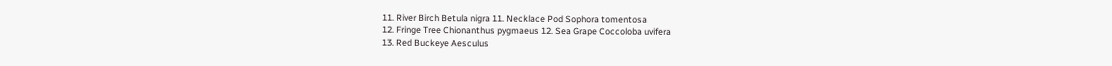11. River Birch Betula nigra 11. Necklace Pod Sophora tomentosa
12. Fringe Tree Chionanthus pygmaeus 12. Sea Grape Coccoloba uvifera
13. Red Buckeye Aesculus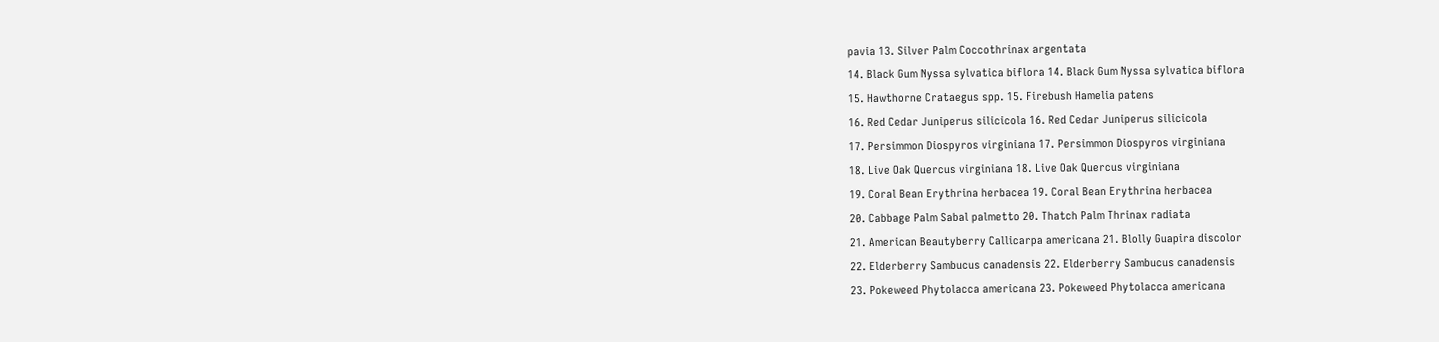pavia 13. Silver Palm Coccothrinax argentata
14. Black Gum Nyssa sylvatica biflora 14. Black Gum Nyssa sylvatica biflora
15. Hawthorne Crataegus spp. 15. Firebush Hamelia patens
16. Red Cedar Juniperus silicicola 16. Red Cedar Juniperus silicicola
17. Persimmon Diospyros virginiana 17. Persimmon Diospyros virginiana
18. Live Oak Quercus virginiana 18. Live Oak Quercus virginiana
19. Coral Bean Erythrina herbacea 19. Coral Bean Erythrina herbacea
20. Cabbage Palm Sabal palmetto 20. Thatch Palm Thrinax radiata
21. American Beautyberry Callicarpa americana 21. Blolly Guapira discolor
22. Elderberry Sambucus canadensis 22. Elderberry Sambucus canadensis
23. Pokeweed Phytolacca americana 23. Pokeweed Phytolacca americana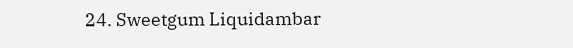24. Sweetgum Liquidambar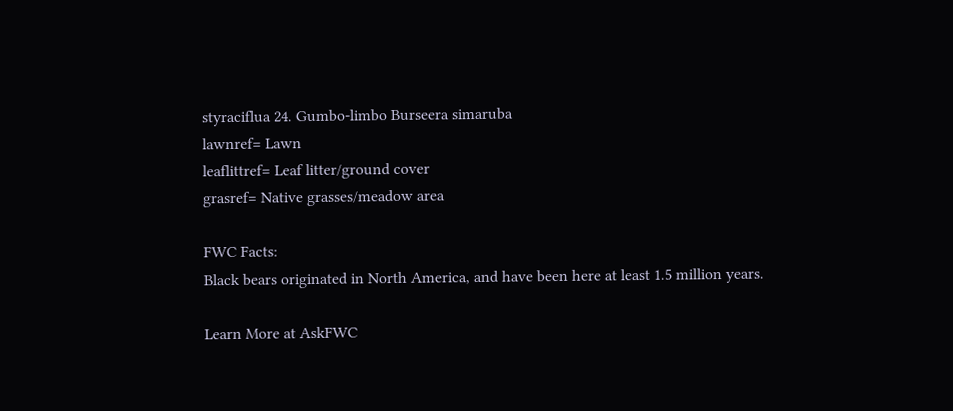styraciflua 24. Gumbo-limbo Burseera simaruba
lawnref= Lawn
leaflittref= Leaf litter/ground cover
grasref= Native grasses/meadow area

FWC Facts:
Black bears originated in North America, and have been here at least 1.5 million years.

Learn More at AskFWC